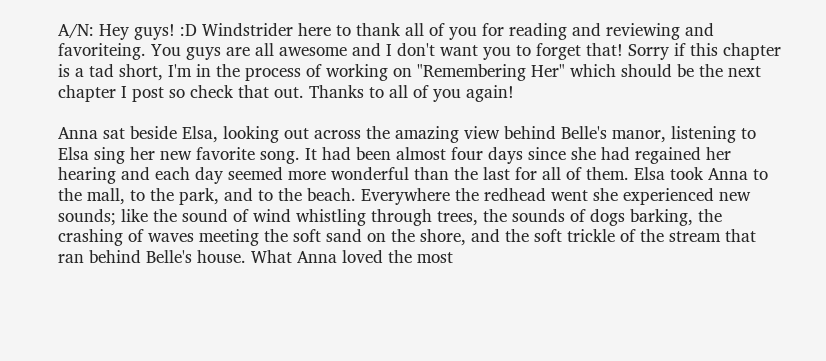A/N: Hey guys! :D Windstrider here to thank all of you for reading and reviewing and favoriteing. You guys are all awesome and I don't want you to forget that! Sorry if this chapter is a tad short, I'm in the process of working on "Remembering Her" which should be the next chapter I post so check that out. Thanks to all of you again!

Anna sat beside Elsa, looking out across the amazing view behind Belle's manor, listening to Elsa sing her new favorite song. It had been almost four days since she had regained her hearing and each day seemed more wonderful than the last for all of them. Elsa took Anna to the mall, to the park, and to the beach. Everywhere the redhead went she experienced new sounds; like the sound of wind whistling through trees, the sounds of dogs barking, the crashing of waves meeting the soft sand on the shore, and the soft trickle of the stream that ran behind Belle's house. What Anna loved the most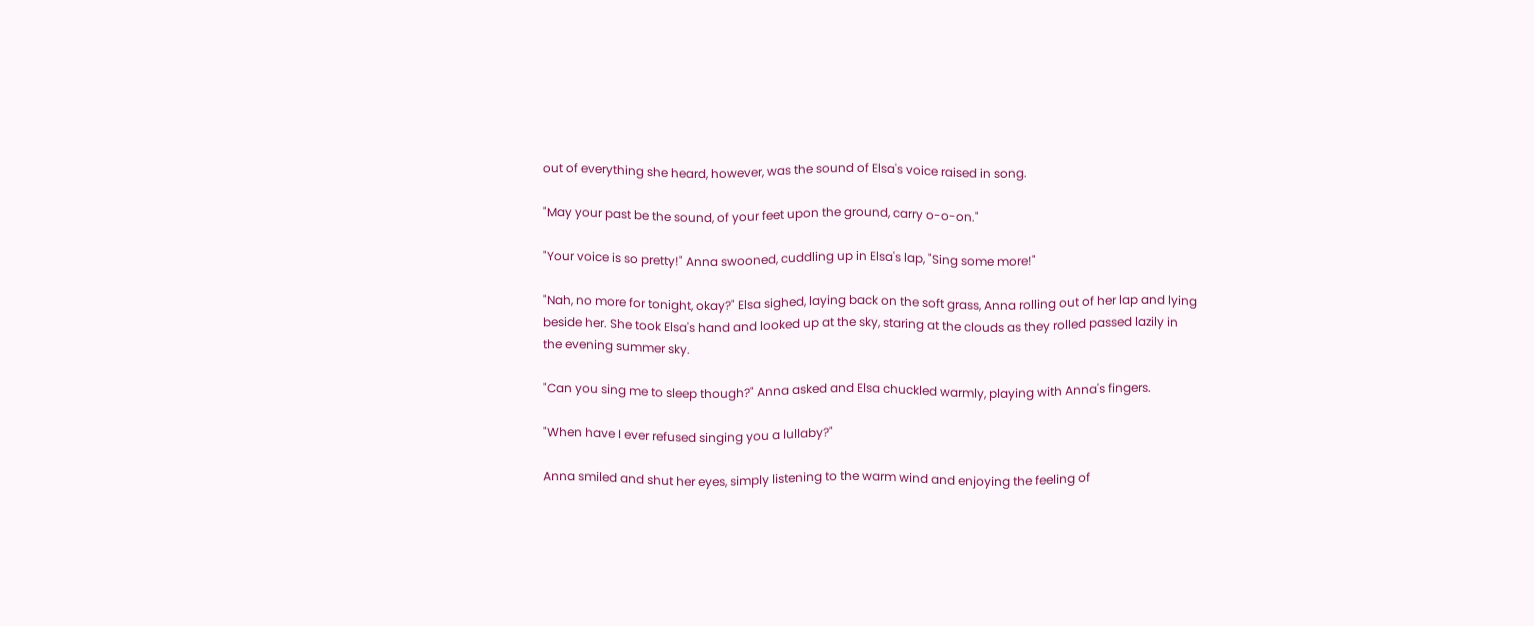out of everything she heard, however, was the sound of Elsa's voice raised in song.

"May your past be the sound, of your feet upon the ground, carry o-o-on."

"Your voice is so pretty!" Anna swooned, cuddling up in Elsa's lap, "Sing some more!"

"Nah, no more for tonight, okay?" Elsa sighed, laying back on the soft grass, Anna rolling out of her lap and lying beside her. She took Elsa's hand and looked up at the sky, staring at the clouds as they rolled passed lazily in the evening summer sky.

"Can you sing me to sleep though?" Anna asked and Elsa chuckled warmly, playing with Anna's fingers.

"When have I ever refused singing you a lullaby?"

Anna smiled and shut her eyes, simply listening to the warm wind and enjoying the feeling of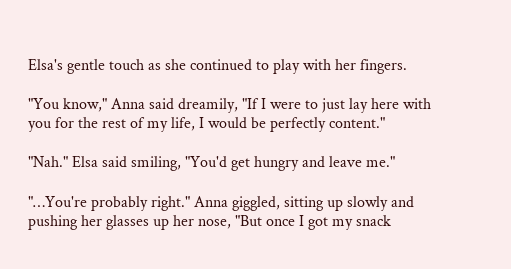Elsa's gentle touch as she continued to play with her fingers.

"You know," Anna said dreamily, "If I were to just lay here with you for the rest of my life, I would be perfectly content."

"Nah." Elsa said smiling, "You'd get hungry and leave me."

"…You're probably right." Anna giggled, sitting up slowly and pushing her glasses up her nose, "But once I got my snack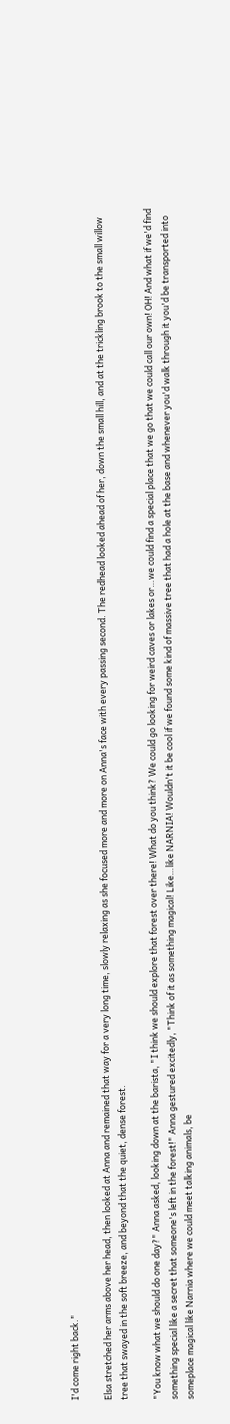I'd come right back."

Elsa stretched her arms above her head, then looked at Anna and remained that way for a very long time, slowly relaxing as she focused more and more on Anna's face with every passing second. The redhead looked ahead of her, down the small hill, and at the trickling brook to the small willow tree that swayed in the soft breeze, and beyond that the quiet, dense forest.

"You know what we should do one day?" Anna asked, looking down at the barista, "I think we should explore that forest over there! What do you think? We could go looking for weird caves or lakes or…we could find a special place that we go that we could call our own! OH! And what if we'd find something special like a secret that someone's left in the forest!" Anna gestured excitedly, "Think of it as something magical! Like…like NARNIA! Wouldn't it be cool if we found some kind of massive tree that had a hole at the base and whenever you'd walk through it you'd be transported into someplace magical like Narnia where we could meet talking animals, be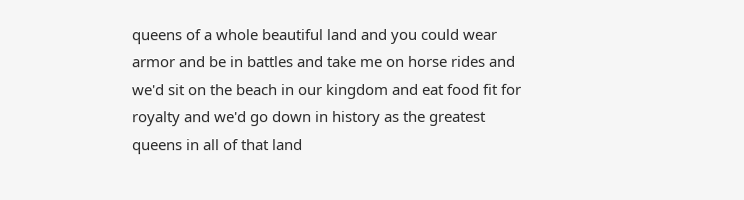queens of a whole beautiful land and you could wear armor and be in battles and take me on horse rides and we'd sit on the beach in our kingdom and eat food fit for royalty and we'd go down in history as the greatest queens in all of that land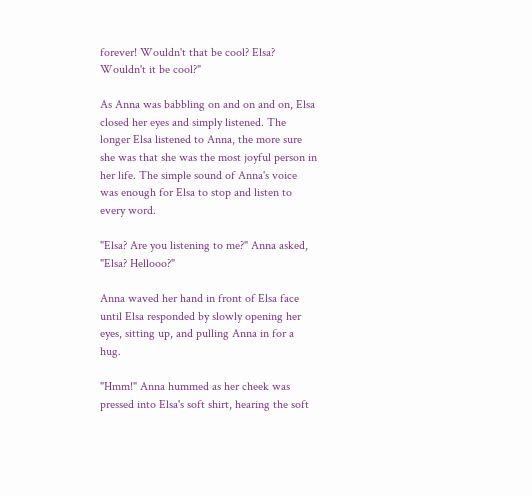forever! Wouldn't that be cool? Elsa? Wouldn't it be cool?"

As Anna was babbling on and on and on, Elsa closed her eyes and simply listened. The longer Elsa listened to Anna, the more sure she was that she was the most joyful person in her life. The simple sound of Anna's voice was enough for Elsa to stop and listen to every word.

"Elsa? Are you listening to me?" Anna asked, "Elsa? Hellooo?"

Anna waved her hand in front of Elsa face until Elsa responded by slowly opening her eyes, sitting up, and pulling Anna in for a hug.

"Hmm!" Anna hummed as her cheek was pressed into Elsa's soft shirt, hearing the soft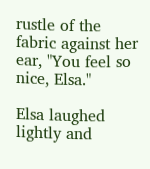rustle of the fabric against her ear, "You feel so nice, Elsa."

Elsa laughed lightly and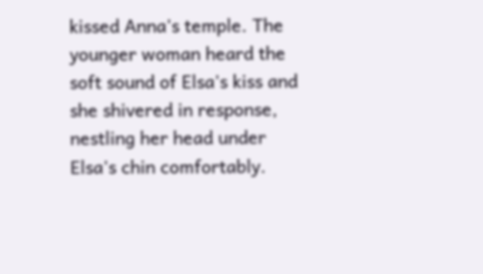kissed Anna's temple. The younger woman heard the soft sound of Elsa's kiss and she shivered in response, nestling her head under Elsa's chin comfortably.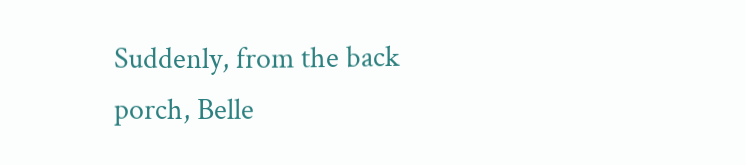Suddenly, from the back porch, Belle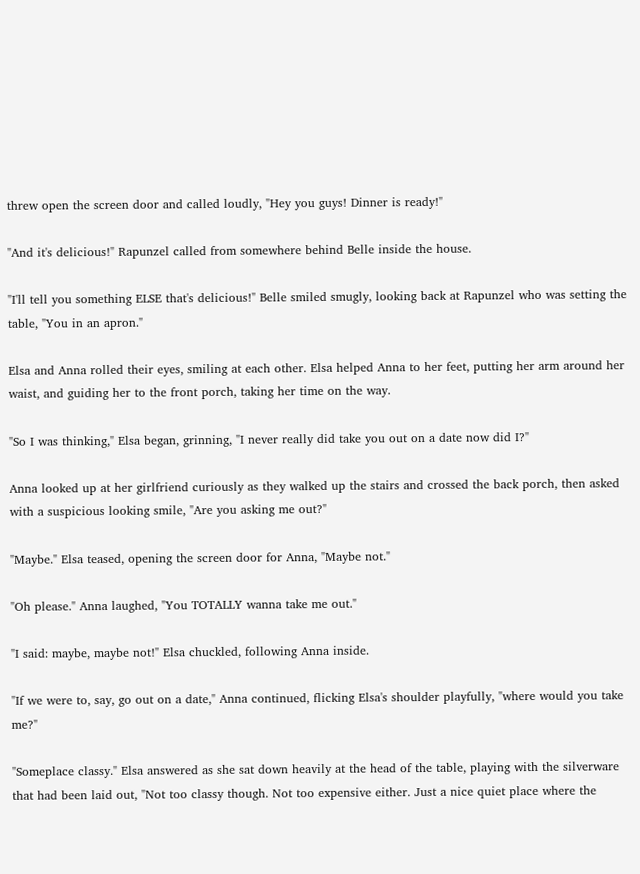threw open the screen door and called loudly, "Hey you guys! Dinner is ready!"

"And it's delicious!" Rapunzel called from somewhere behind Belle inside the house.

"I'll tell you something ELSE that's delicious!" Belle smiled smugly, looking back at Rapunzel who was setting the table, "You in an apron."

Elsa and Anna rolled their eyes, smiling at each other. Elsa helped Anna to her feet, putting her arm around her waist, and guiding her to the front porch, taking her time on the way.

"So I was thinking," Elsa began, grinning, "I never really did take you out on a date now did I?"

Anna looked up at her girlfriend curiously as they walked up the stairs and crossed the back porch, then asked with a suspicious looking smile, "Are you asking me out?"

"Maybe." Elsa teased, opening the screen door for Anna, "Maybe not."

"Oh please." Anna laughed, "You TOTALLY wanna take me out."

"I said: maybe, maybe not!" Elsa chuckled, following Anna inside.

"If we were to, say, go out on a date," Anna continued, flicking Elsa's shoulder playfully, "where would you take me?"

"Someplace classy." Elsa answered as she sat down heavily at the head of the table, playing with the silverware that had been laid out, "Not too classy though. Not too expensive either. Just a nice quiet place where the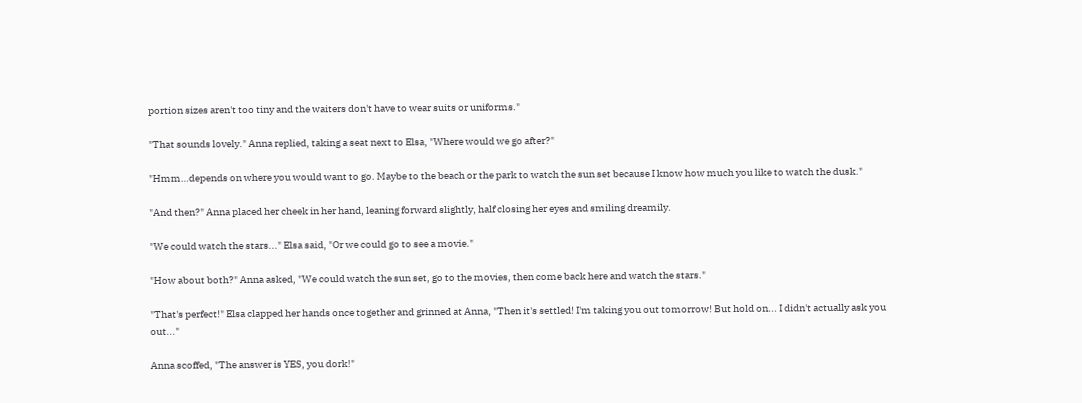portion sizes aren't too tiny and the waiters don't have to wear suits or uniforms."

"That sounds lovely." Anna replied, taking a seat next to Elsa, "Where would we go after?"

"Hmm…depends on where you would want to go. Maybe to the beach or the park to watch the sun set because I know how much you like to watch the dusk."

"And then?" Anna placed her cheek in her hand, leaning forward slightly, half closing her eyes and smiling dreamily.

"We could watch the stars..." Elsa said, "Or we could go to see a movie."

"How about both?" Anna asked, "We could watch the sun set, go to the movies, then come back here and watch the stars."

"That's perfect!" Elsa clapped her hands once together and grinned at Anna, "Then it's settled! I'm taking you out tomorrow! But hold on... I didn't actually ask you out..."

Anna scoffed, "The answer is YES, you dork!"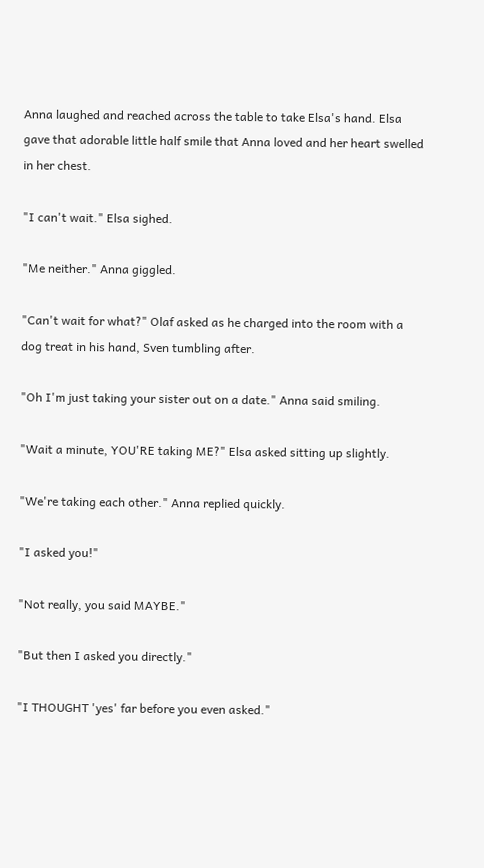Anna laughed and reached across the table to take Elsa's hand. Elsa gave that adorable little half smile that Anna loved and her heart swelled in her chest.

"I can't wait." Elsa sighed.

"Me neither." Anna giggled.

"Can't wait for what?" Olaf asked as he charged into the room with a dog treat in his hand, Sven tumbling after.

"Oh I'm just taking your sister out on a date." Anna said smiling.

"Wait a minute, YOU'RE taking ME?" Elsa asked sitting up slightly.

"We're taking each other." Anna replied quickly.

"I asked you!"

"Not really, you said MAYBE."

"But then I asked you directly."

"I THOUGHT 'yes' far before you even asked."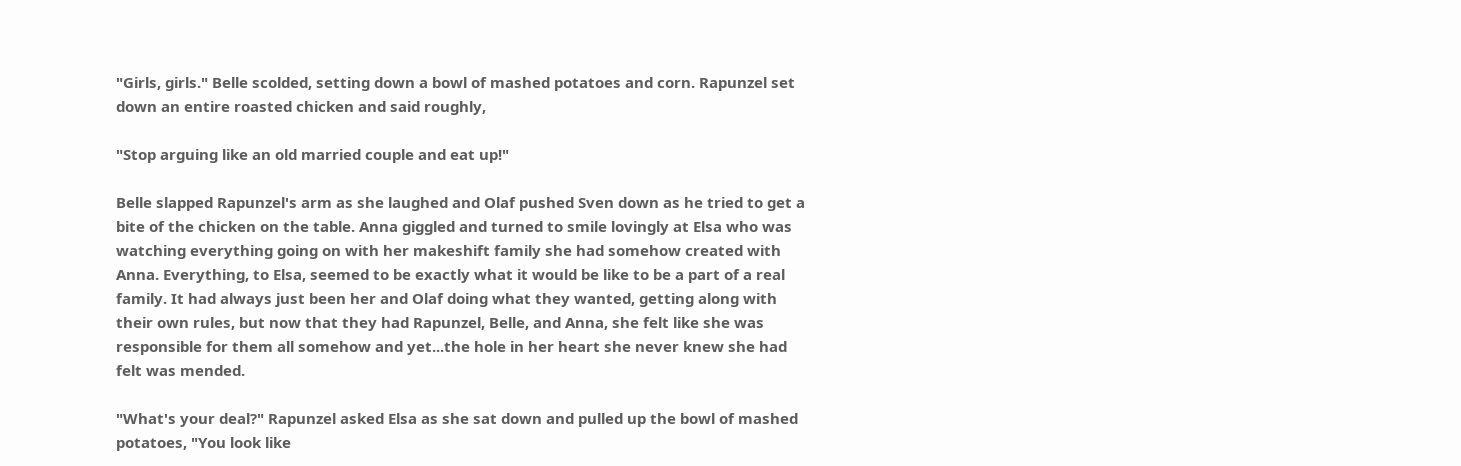"Girls, girls." Belle scolded, setting down a bowl of mashed potatoes and corn. Rapunzel set down an entire roasted chicken and said roughly,

"Stop arguing like an old married couple and eat up!"

Belle slapped Rapunzel's arm as she laughed and Olaf pushed Sven down as he tried to get a bite of the chicken on the table. Anna giggled and turned to smile lovingly at Elsa who was watching everything going on with her makeshift family she had somehow created with Anna. Everything, to Elsa, seemed to be exactly what it would be like to be a part of a real family. It had always just been her and Olaf doing what they wanted, getting along with their own rules, but now that they had Rapunzel, Belle, and Anna, she felt like she was responsible for them all somehow and yet...the hole in her heart she never knew she had felt was mended.

"What's your deal?" Rapunzel asked Elsa as she sat down and pulled up the bowl of mashed potatoes, "You look like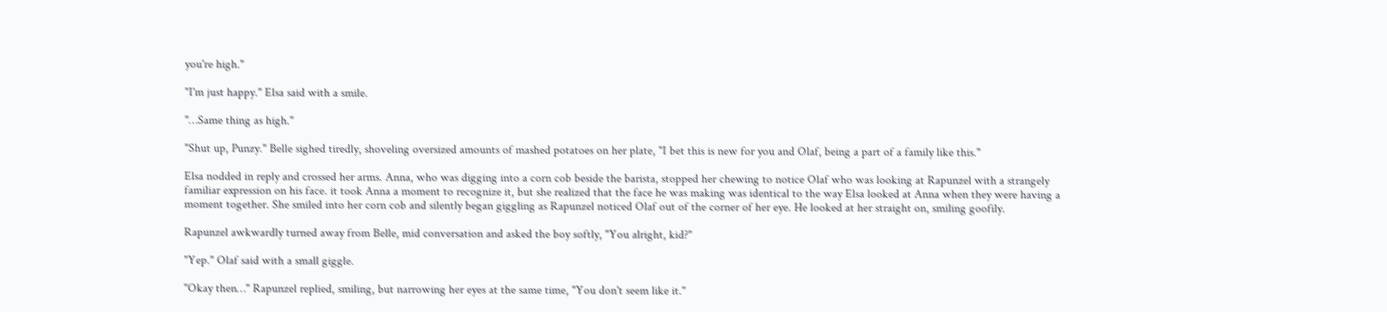you're high."

"I'm just happy." Elsa said with a smile.

"…Same thing as high."

"Shut up, Punzy." Belle sighed tiredly, shoveling oversized amounts of mashed potatoes on her plate, "I bet this is new for you and Olaf, being a part of a family like this."

Elsa nodded in reply and crossed her arms. Anna, who was digging into a corn cob beside the barista, stopped her chewing to notice Olaf who was looking at Rapunzel with a strangely familiar expression on his face. it took Anna a moment to recognize it, but she realized that the face he was making was identical to the way Elsa looked at Anna when they were having a moment together. She smiled into her corn cob and silently began giggling as Rapunzel noticed Olaf out of the corner of her eye. He looked at her straight on, smiling goofily.

Rapunzel awkwardly turned away from Belle, mid conversation and asked the boy softly, "You alright, kid?"

"Yep." Olaf said with a small giggle.

"Okay then…" Rapunzel replied, smiling, but narrowing her eyes at the same time, "You don't seem like it."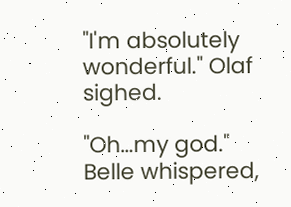"I'm absolutely wonderful." Olaf sighed.

"Oh…my god." Belle whispered,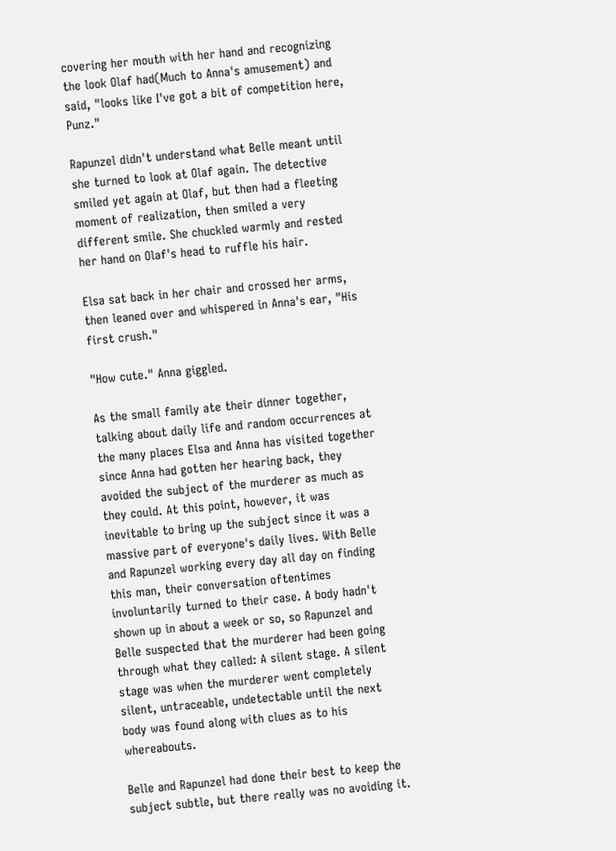covering her mouth with her hand and recognizing the look Olaf had(Much to Anna's amusement) and said, "looks like I've got a bit of competition here, Punz."

Rapunzel didn't understand what Belle meant until she turned to look at Olaf again. The detective smiled yet again at Olaf, but then had a fleeting moment of realization, then smiled a very different smile. She chuckled warmly and rested her hand on Olaf's head to ruffle his hair.

Elsa sat back in her chair and crossed her arms, then leaned over and whispered in Anna's ear, "His first crush."

"How cute." Anna giggled.

As the small family ate their dinner together, talking about daily life and random occurrences at the many places Elsa and Anna has visited together since Anna had gotten her hearing back, they avoided the subject of the murderer as much as they could. At this point, however, it was inevitable to bring up the subject since it was a massive part of everyone's daily lives. With Belle and Rapunzel working every day all day on finding this man, their conversation oftentimes involuntarily turned to their case. A body hadn't shown up in about a week or so, so Rapunzel and Belle suspected that the murderer had been going through what they called: A silent stage. A silent stage was when the murderer went completely silent, untraceable, undetectable until the next body was found along with clues as to his whereabouts.

Belle and Rapunzel had done their best to keep the subject subtle, but there really was no avoiding it.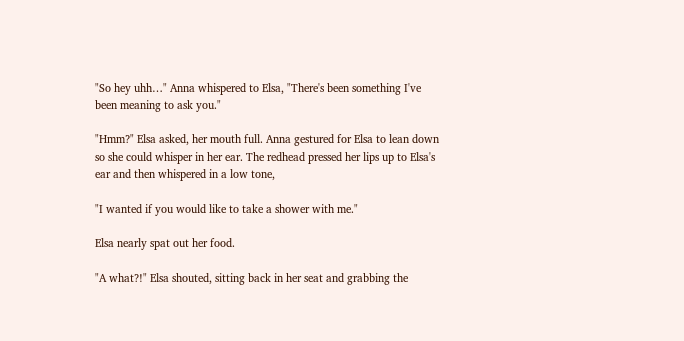"So hey uhh…" Anna whispered to Elsa, "There's been something I've been meaning to ask you."

"Hmm?" Elsa asked, her mouth full. Anna gestured for Elsa to lean down so she could whisper in her ear. The redhead pressed her lips up to Elsa's ear and then whispered in a low tone,

"I wanted if you would like to take a shower with me."

Elsa nearly spat out her food.

"A what?!" Elsa shouted, sitting back in her seat and grabbing the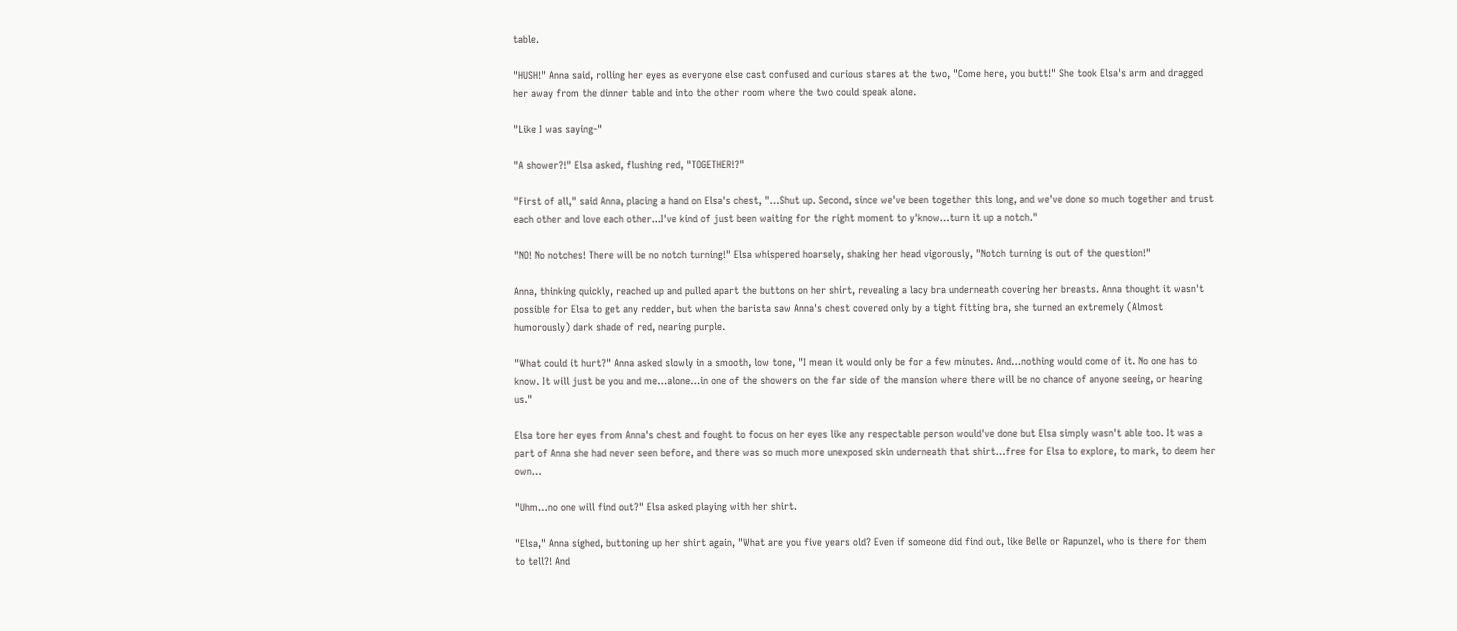table.

"HUSH!" Anna said, rolling her eyes as everyone else cast confused and curious stares at the two, "Come here, you butt!" She took Elsa's arm and dragged her away from the dinner table and into the other room where the two could speak alone.

"Like I was saying-"

"A shower?!" Elsa asked, flushing red, "TOGETHER!?"

"First of all," said Anna, placing a hand on Elsa's chest, "…Shut up. Second, since we've been together this long, and we've done so much together and trust each other and love each other...I've kind of just been waiting for the right moment to y'know…turn it up a notch."

"NO! No notches! There will be no notch turning!" Elsa whispered hoarsely, shaking her head vigorously, "Notch turning is out of the question!"

Anna, thinking quickly, reached up and pulled apart the buttons on her shirt, revealing a lacy bra underneath covering her breasts. Anna thought it wasn't possible for Elsa to get any redder, but when the barista saw Anna's chest covered only by a tight fitting bra, she turned an extremely (Almost humorously) dark shade of red, nearing purple.

"What could it hurt?" Anna asked slowly in a smooth, low tone, "I mean it would only be for a few minutes. And…nothing would come of it. No one has to know. It will just be you and me…alone…in one of the showers on the far side of the mansion where there will be no chance of anyone seeing, or hearing us."

Elsa tore her eyes from Anna's chest and fought to focus on her eyes like any respectable person would've done but Elsa simply wasn't able too. It was a part of Anna she had never seen before, and there was so much more unexposed skin underneath that shirt…free for Elsa to explore, to mark, to deem her own…

"Uhm…no one will find out?" Elsa asked playing with her shirt.

"Elsa," Anna sighed, buttoning up her shirt again, "What are you five years old? Even if someone did find out, like Belle or Rapunzel, who is there for them to tell?! And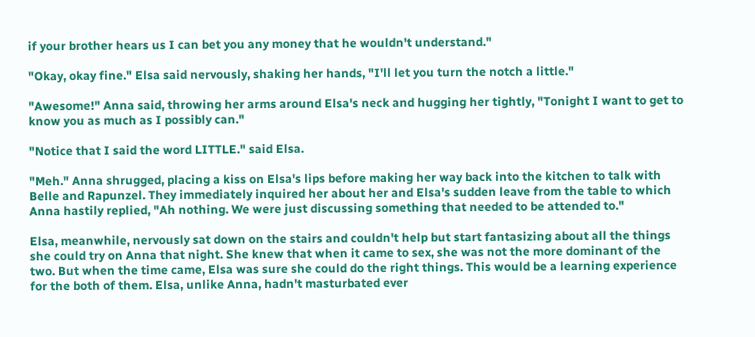if your brother hears us I can bet you any money that he wouldn't understand."

"Okay, okay fine." Elsa said nervously, shaking her hands, "I'll let you turn the notch a little."

"Awesome!" Anna said, throwing her arms around Elsa's neck and hugging her tightly, "Tonight I want to get to know you as much as I possibly can."

"Notice that I said the word LITTLE." said Elsa.

"Meh." Anna shrugged, placing a kiss on Elsa's lips before making her way back into the kitchen to talk with Belle and Rapunzel. They immediately inquired her about her and Elsa's sudden leave from the table to which Anna hastily replied, "Ah nothing. We were just discussing something that needed to be attended to."

Elsa, meanwhile, nervously sat down on the stairs and couldn't help but start fantasizing about all the things she could try on Anna that night. She knew that when it came to sex, she was not the more dominant of the two. But when the time came, Elsa was sure she could do the right things. This would be a learning experience for the both of them. Elsa, unlike Anna, hadn't masturbated ever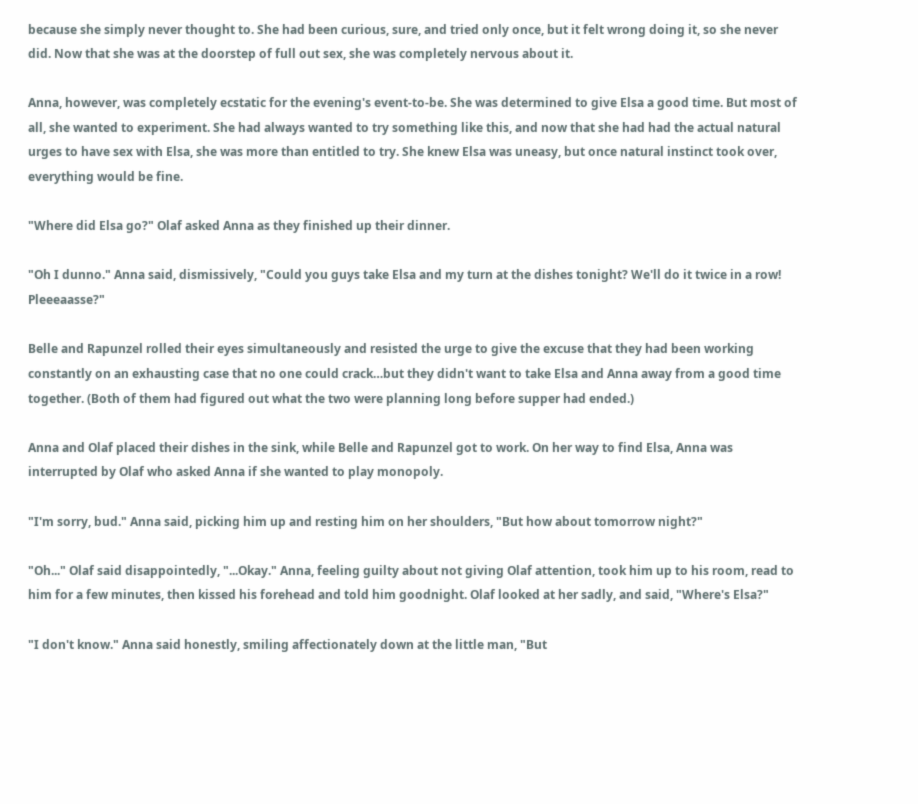because she simply never thought to. She had been curious, sure, and tried only once, but it felt wrong doing it, so she never did. Now that she was at the doorstep of full out sex, she was completely nervous about it.

Anna, however, was completely ecstatic for the evening's event-to-be. She was determined to give Elsa a good time. But most of all, she wanted to experiment. She had always wanted to try something like this, and now that she had had the actual natural urges to have sex with Elsa, she was more than entitled to try. She knew Elsa was uneasy, but once natural instinct took over, everything would be fine.

"Where did Elsa go?" Olaf asked Anna as they finished up their dinner.

"Oh I dunno." Anna said, dismissively, "Could you guys take Elsa and my turn at the dishes tonight? We'll do it twice in a row! Pleeeaasse?"

Belle and Rapunzel rolled their eyes simultaneously and resisted the urge to give the excuse that they had been working constantly on an exhausting case that no one could crack…but they didn't want to take Elsa and Anna away from a good time together. (Both of them had figured out what the two were planning long before supper had ended.)

Anna and Olaf placed their dishes in the sink, while Belle and Rapunzel got to work. On her way to find Elsa, Anna was interrupted by Olaf who asked Anna if she wanted to play monopoly.

"I'm sorry, bud." Anna said, picking him up and resting him on her shoulders, "But how about tomorrow night?"

"Oh..." Olaf said disappointedly, "...Okay." Anna, feeling guilty about not giving Olaf attention, took him up to his room, read to him for a few minutes, then kissed his forehead and told him goodnight. Olaf looked at her sadly, and said, "Where's Elsa?"

"I don't know." Anna said honestly, smiling affectionately down at the little man, "But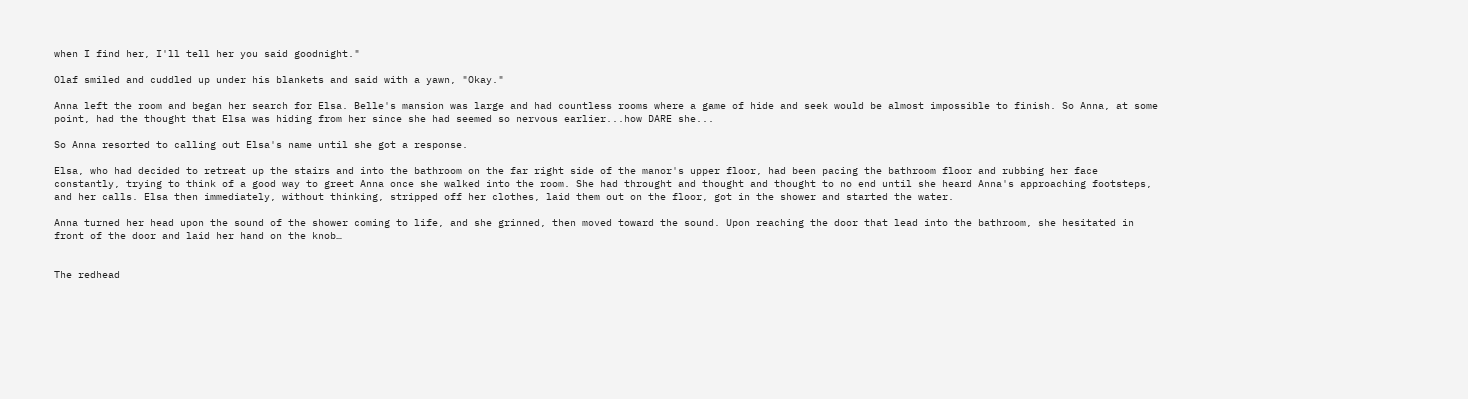when I find her, I'll tell her you said goodnight."

Olaf smiled and cuddled up under his blankets and said with a yawn, "Okay."

Anna left the room and began her search for Elsa. Belle's mansion was large and had countless rooms where a game of hide and seek would be almost impossible to finish. So Anna, at some point, had the thought that Elsa was hiding from her since she had seemed so nervous earlier...how DARE she...

So Anna resorted to calling out Elsa's name until she got a response.

Elsa, who had decided to retreat up the stairs and into the bathroom on the far right side of the manor's upper floor, had been pacing the bathroom floor and rubbing her face constantly, trying to think of a good way to greet Anna once she walked into the room. She had throught and thought and thought to no end until she heard Anna's approaching footsteps, and her calls. Elsa then immediately, without thinking, stripped off her clothes, laid them out on the floor, got in the shower and started the water.

Anna turned her head upon the sound of the shower coming to life, and she grinned, then moved toward the sound. Upon reaching the door that lead into the bathroom, she hesitated in front of the door and laid her hand on the knob…


The redhead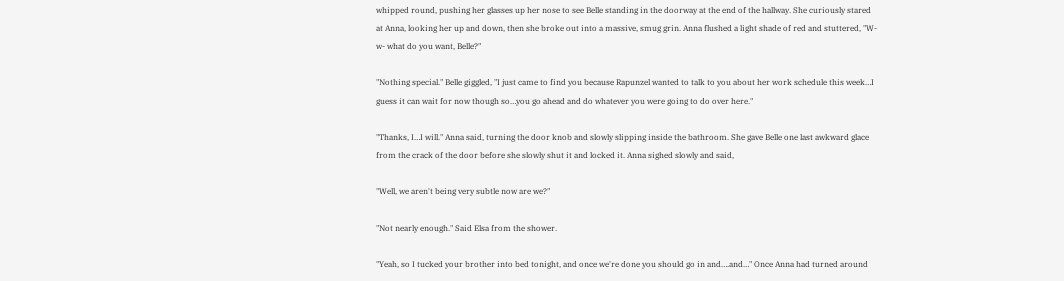whipped round, pushing her glasses up her nose to see Belle standing in the doorway at the end of the hallway. She curiously stared at Anna, looking her up and down, then she broke out into a massive, smug grin. Anna flushed a light shade of red and stuttered, "W-w- what do you want, Belle?"

"Nothing special." Belle giggled, "I just came to find you because Rapunzel wanted to talk to you about her work schedule this week…I guess it can wait for now though so…you go ahead and do whatever you were going to do over here."

"Thanks, I…I will." Anna said, turning the door knob and slowly slipping inside the bathroom. She gave Belle one last awkward glace from the crack of the door before she slowly shut it and locked it. Anna sighed slowly and said,

"Well, we aren't being very subtle now are we?"

"Not nearly enough." Said Elsa from the shower.

"Yeah, so I tucked your brother into bed tonight, and once we're done you should go in and….and…" Once Anna had turned around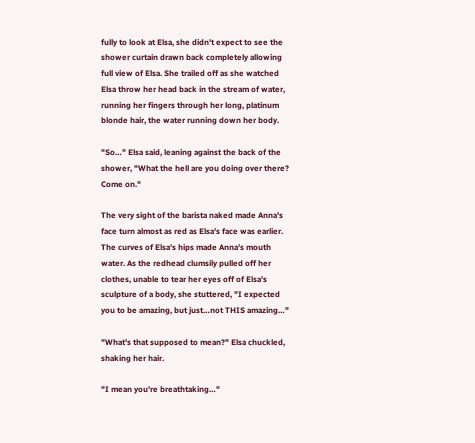fully to look at Elsa, she didn't expect to see the shower curtain drawn back completely allowing full view of Elsa. She trailed off as she watched Elsa throw her head back in the stream of water, running her fingers through her long, platinum blonde hair, the water running down her body.

"So…" Elsa said, leaning against the back of the shower, "What the hell are you doing over there? Come on."

The very sight of the barista naked made Anna's face turn almost as red as Elsa's face was earlier. The curves of Elsa's hips made Anna's mouth water. As the redhead clumsily pulled off her clothes, unable to tear her eyes off of Elsa's sculpture of a body, she stuttered, "I expected you to be amazing, but just…not THIS amazing…"

"What's that supposed to mean?" Elsa chuckled, shaking her hair.

"I mean you're breathtaking…"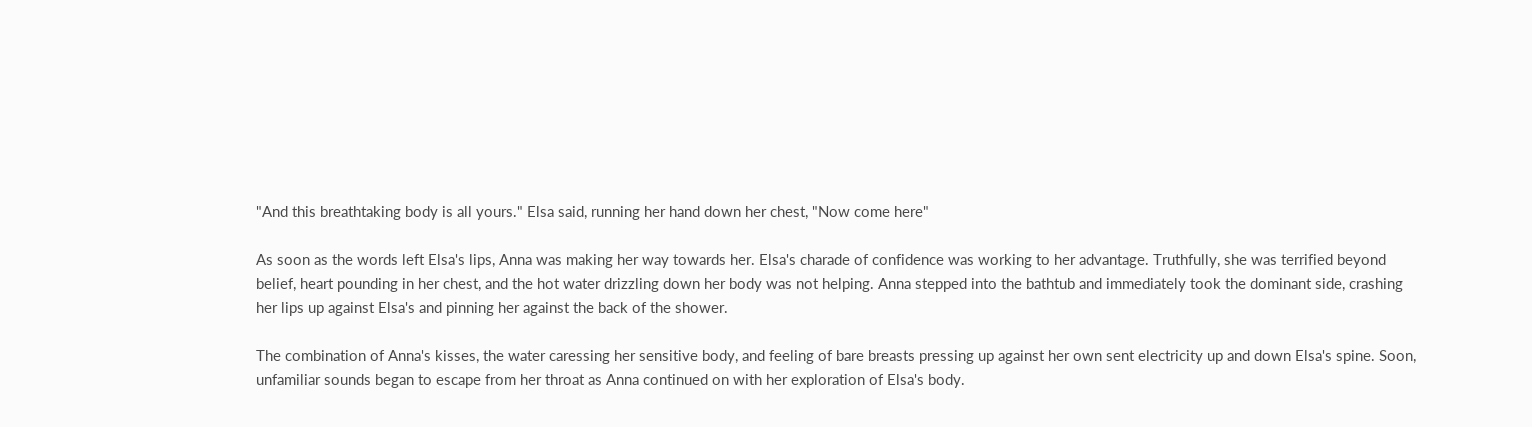"And this breathtaking body is all yours." Elsa said, running her hand down her chest, "Now come here"

As soon as the words left Elsa's lips, Anna was making her way towards her. Elsa's charade of confidence was working to her advantage. Truthfully, she was terrified beyond belief, heart pounding in her chest, and the hot water drizzling down her body was not helping. Anna stepped into the bathtub and immediately took the dominant side, crashing her lips up against Elsa's and pinning her against the back of the shower.

The combination of Anna's kisses, the water caressing her sensitive body, and feeling of bare breasts pressing up against her own sent electricity up and down Elsa's spine. Soon, unfamiliar sounds began to escape from her throat as Anna continued on with her exploration of Elsa's body.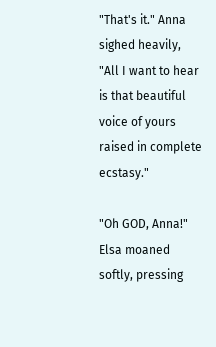"That's it." Anna sighed heavily, "All I want to hear is that beautiful voice of yours raised in complete ecstasy."

"Oh GOD, Anna!" Elsa moaned softly, pressing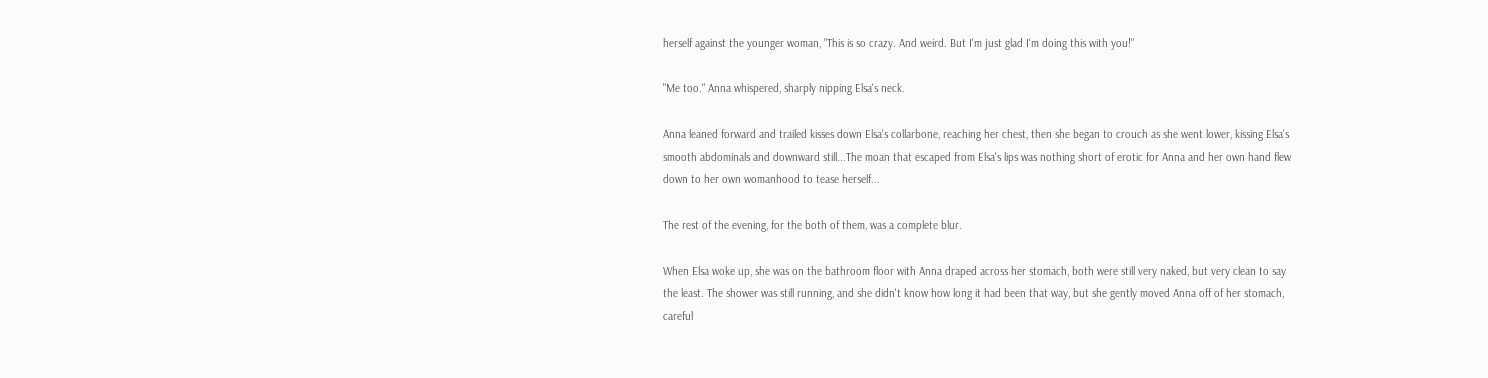herself against the younger woman, "This is so crazy. And weird. But I'm just glad I'm doing this with you!"

"Me too." Anna whispered, sharply nipping Elsa's neck.

Anna leaned forward and trailed kisses down Elsa's collarbone, reaching her chest, then she began to crouch as she went lower, kissing Elsa's smooth abdominals and downward still...The moan that escaped from Elsa's lips was nothing short of erotic for Anna and her own hand flew down to her own womanhood to tease herself...

The rest of the evening, for the both of them, was a complete blur.

When Elsa woke up, she was on the bathroom floor with Anna draped across her stomach, both were still very naked, but very clean to say the least. The shower was still running, and she didn't know how long it had been that way, but she gently moved Anna off of her stomach, careful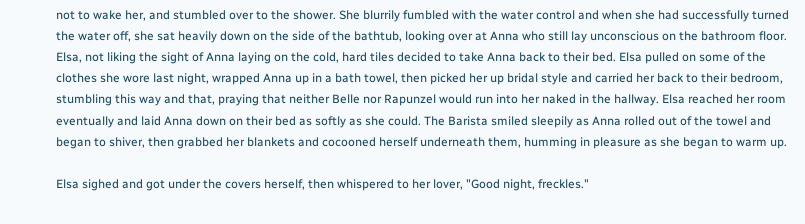not to wake her, and stumbled over to the shower. She blurrily fumbled with the water control and when she had successfully turned the water off, she sat heavily down on the side of the bathtub, looking over at Anna who still lay unconscious on the bathroom floor. Elsa, not liking the sight of Anna laying on the cold, hard tiles decided to take Anna back to their bed. Elsa pulled on some of the clothes she wore last night, wrapped Anna up in a bath towel, then picked her up bridal style and carried her back to their bedroom, stumbling this way and that, praying that neither Belle nor Rapunzel would run into her naked in the hallway. Elsa reached her room eventually and laid Anna down on their bed as softly as she could. The Barista smiled sleepily as Anna rolled out of the towel and began to shiver, then grabbed her blankets and cocooned herself underneath them, humming in pleasure as she began to warm up.

Elsa sighed and got under the covers herself, then whispered to her lover, "Good night, freckles."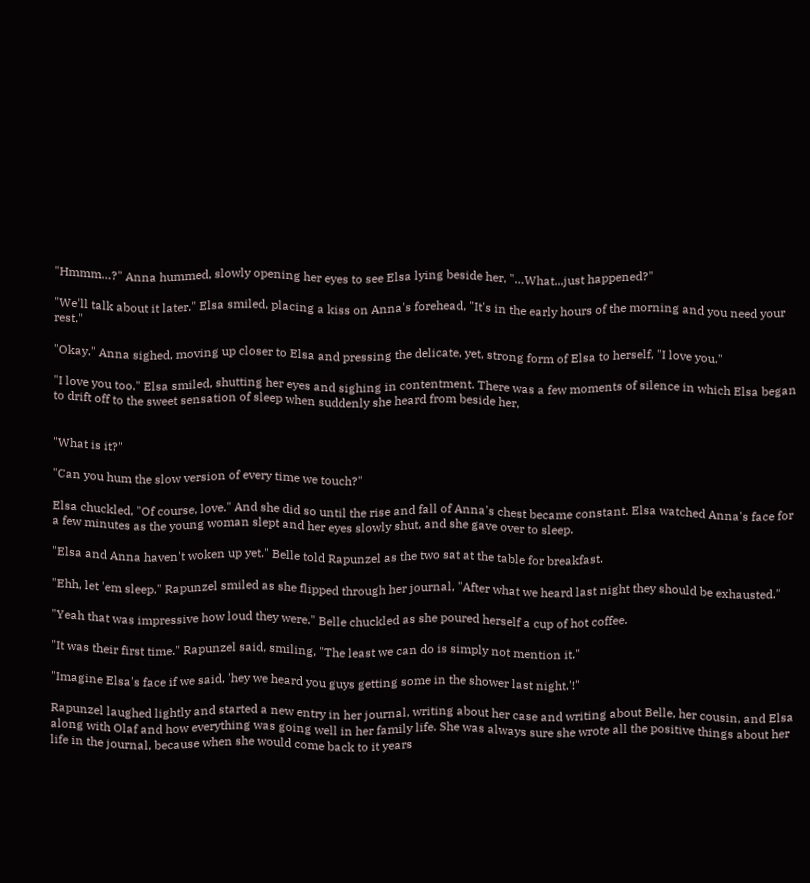"Hmmm…?" Anna hummed, slowly opening her eyes to see Elsa lying beside her, "…What...just happened?"

"We'll talk about it later." Elsa smiled, placing a kiss on Anna's forehead, "It's in the early hours of the morning and you need your rest."

"Okay." Anna sighed, moving up closer to Elsa and pressing the delicate, yet, strong form of Elsa to herself, "I love you."

"I love you too." Elsa smiled, shutting her eyes and sighing in contentment. There was a few moments of silence in which Elsa began to drift off to the sweet sensation of sleep when suddenly she heard from beside her,


"What is it?"

"Can you hum the slow version of every time we touch?"

Elsa chuckled, "Of course, love." And she did so until the rise and fall of Anna's chest became constant. Elsa watched Anna's face for a few minutes as the young woman slept and her eyes slowly shut, and she gave over to sleep.

"Elsa and Anna haven't woken up yet." Belle told Rapunzel as the two sat at the table for breakfast.

"Ehh, let 'em sleep." Rapunzel smiled as she flipped through her journal, "After what we heard last night they should be exhausted."

"Yeah that was impressive how loud they were." Belle chuckled as she poured herself a cup of hot coffee.

"It was their first time." Rapunzel said, smiling, "The least we can do is simply not mention it."

"Imagine Elsa's face if we said, 'hey we heard you guys getting some in the shower last night.'!"

Rapunzel laughed lightly and started a new entry in her journal, writing about her case and writing about Belle, her cousin, and Elsa along with Olaf and how everything was going well in her family life. She was always sure she wrote all the positive things about her life in the journal, because when she would come back to it years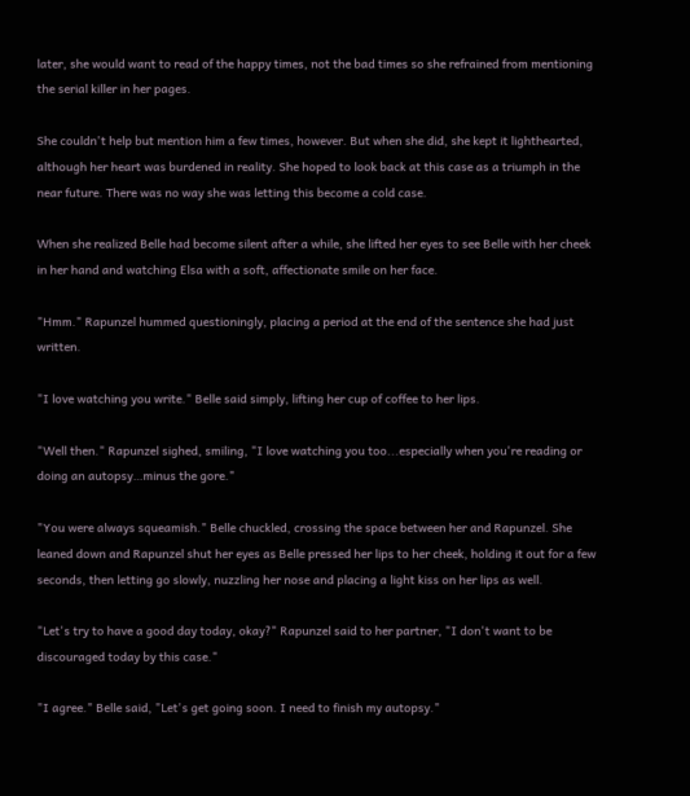later, she would want to read of the happy times, not the bad times so she refrained from mentioning the serial killer in her pages.

She couldn't help but mention him a few times, however. But when she did, she kept it lighthearted, although her heart was burdened in reality. She hoped to look back at this case as a triumph in the near future. There was no way she was letting this become a cold case.

When she realized Belle had become silent after a while, she lifted her eyes to see Belle with her cheek in her hand and watching Elsa with a soft, affectionate smile on her face.

"Hmm." Rapunzel hummed questioningly, placing a period at the end of the sentence she had just written.

"I love watching you write." Belle said simply, lifting her cup of coffee to her lips.

"Well then." Rapunzel sighed, smiling, "I love watching you too...especially when you're reading or doing an autopsy…minus the gore."

"You were always squeamish." Belle chuckled, crossing the space between her and Rapunzel. She leaned down and Rapunzel shut her eyes as Belle pressed her lips to her cheek, holding it out for a few seconds, then letting go slowly, nuzzling her nose and placing a light kiss on her lips as well.

"Let's try to have a good day today, okay?" Rapunzel said to her partner, "I don't want to be discouraged today by this case."

"I agree." Belle said, "Let's get going soon. I need to finish my autopsy."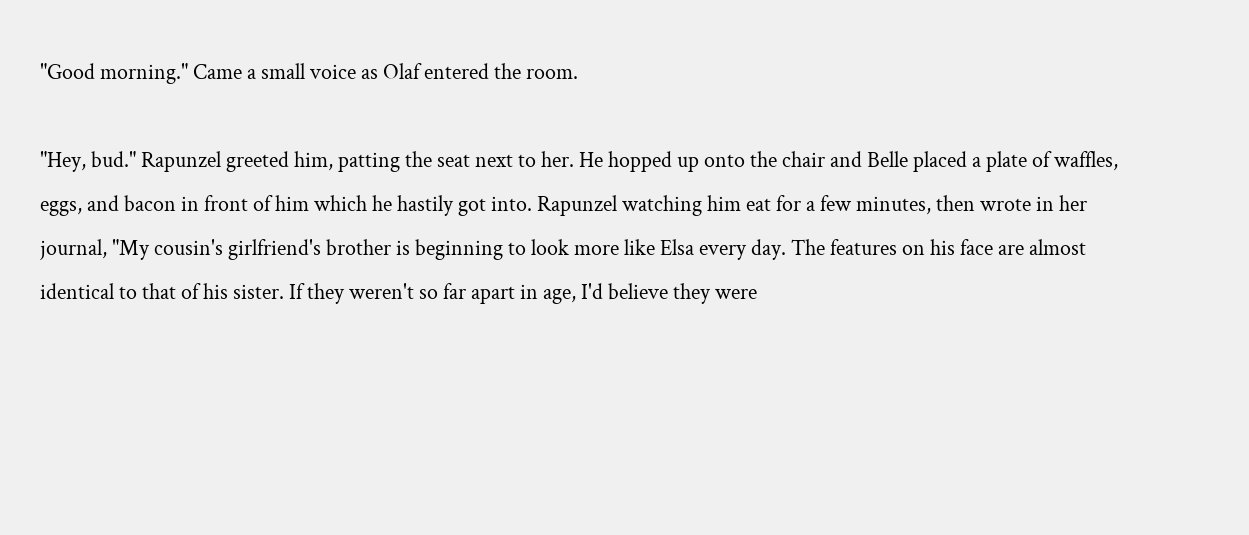"Good morning." Came a small voice as Olaf entered the room.

"Hey, bud." Rapunzel greeted him, patting the seat next to her. He hopped up onto the chair and Belle placed a plate of waffles, eggs, and bacon in front of him which he hastily got into. Rapunzel watching him eat for a few minutes, then wrote in her journal, "My cousin's girlfriend's brother is beginning to look more like Elsa every day. The features on his face are almost identical to that of his sister. If they weren't so far apart in age, I'd believe they were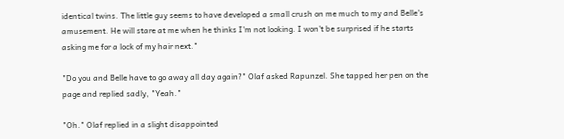identical twins. The little guy seems to have developed a small crush on me much to my and Belle's amusement. He will stare at me when he thinks I'm not looking. I won't be surprised if he starts asking me for a lock of my hair next."

"Do you and Belle have to go away all day again?" Olaf asked Rapunzel. She tapped her pen on the page and replied sadly, "Yeah."

"Oh." Olaf replied in a slight disappointed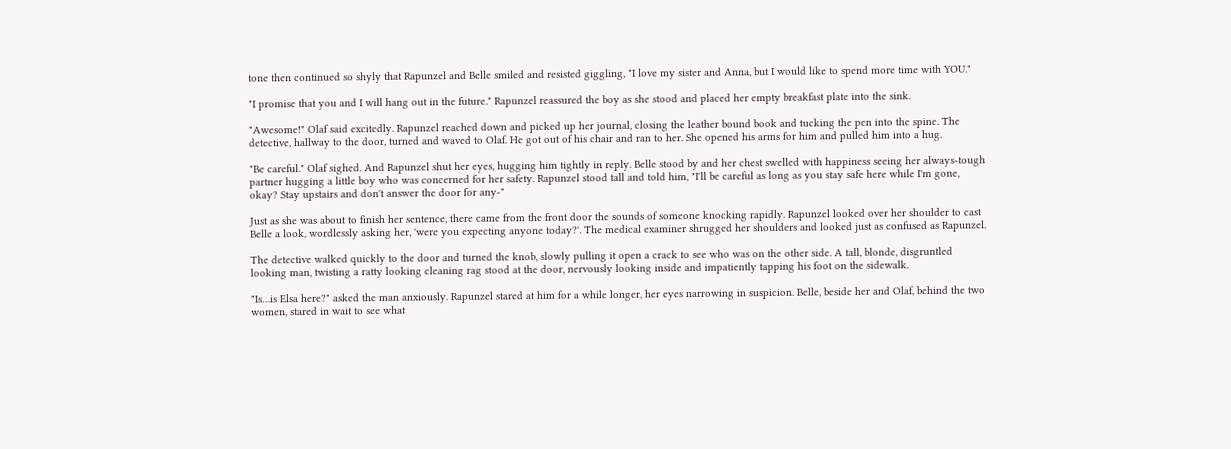tone then continued so shyly that Rapunzel and Belle smiled and resisted giggling, "I love my sister and Anna, but I would like to spend more time with YOU."

"I promise that you and I will hang out in the future." Rapunzel reassured the boy as she stood and placed her empty breakfast plate into the sink.

"Awesome!" Olaf said excitedly. Rapunzel reached down and picked up her journal, closing the leather bound book and tucking the pen into the spine. The detective, hallway to the door, turned and waved to Olaf. He got out of his chair and ran to her. She opened his arms for him and pulled him into a hug.

"Be careful." Olaf sighed. And Rapunzel shut her eyes, hugging him tightly in reply. Belle stood by and her chest swelled with happiness seeing her always-tough partner hugging a little boy who was concerned for her safety. Rapunzel stood tall and told him, "I'll be careful as long as you stay safe here while I'm gone, okay? Stay upstairs and don't answer the door for any-"

Just as she was about to finish her sentence, there came from the front door the sounds of someone knocking rapidly. Rapunzel looked over her shoulder to cast Belle a look, wordlessly asking her, 'were you expecting anyone today?'. The medical examiner shrugged her shoulders and looked just as confused as Rapunzel.

The detective walked quickly to the door and turned the knob, slowly pulling it open a crack to see who was on the other side. A tall, blonde, disgruntled looking man, twisting a ratty looking cleaning rag stood at the door, nervously looking inside and impatiently tapping his foot on the sidewalk.

"Is…is Elsa here?" asked the man anxiously. Rapunzel stared at him for a while longer, her eyes narrowing in suspicion. Belle, beside her and Olaf, behind the two women, stared in wait to see what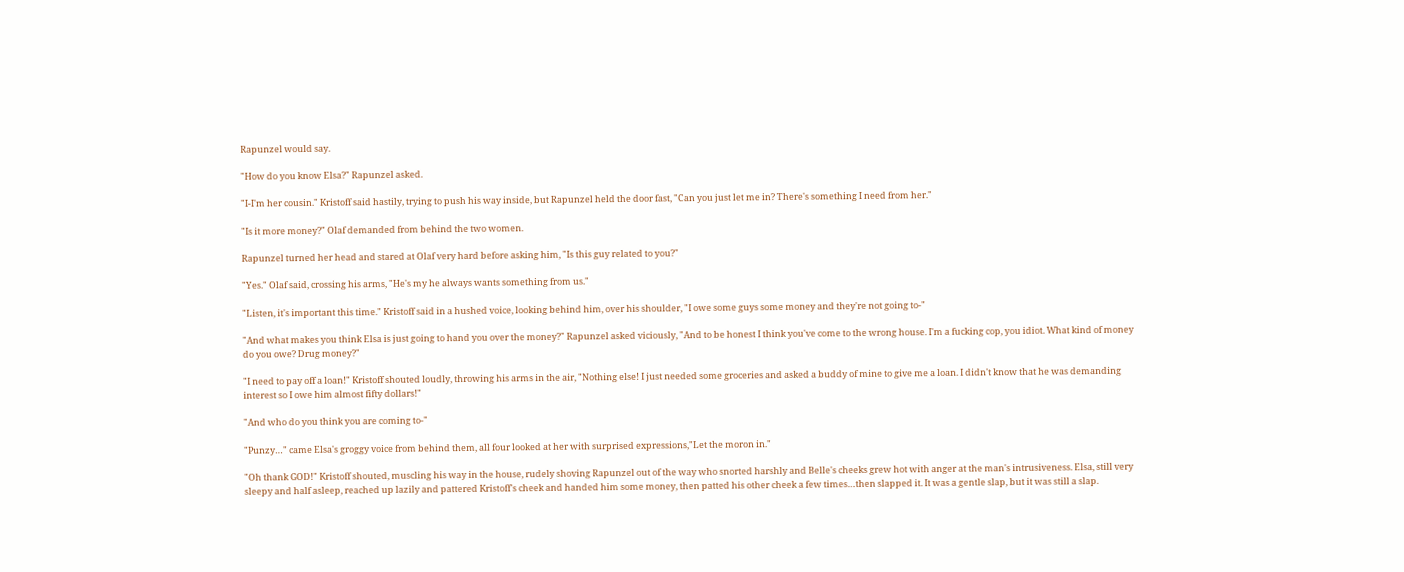Rapunzel would say.

"How do you know Elsa?" Rapunzel asked.

"I-I'm her cousin." Kristoff said hastily, trying to push his way inside, but Rapunzel held the door fast, "Can you just let me in? There's something I need from her."

"Is it more money?" Olaf demanded from behind the two women.

Rapunzel turned her head and stared at Olaf very hard before asking him, "Is this guy related to you?"

"Yes." Olaf said, crossing his arms, "He's my he always wants something from us."

"Listen, it's important this time." Kristoff said in a hushed voice, looking behind him, over his shoulder, "I owe some guys some money and they're not going to-"

"And what makes you think Elsa is just going to hand you over the money?" Rapunzel asked viciously, "And to be honest I think you've come to the wrong house. I'm a fucking cop, you idiot. What kind of money do you owe? Drug money?"

"I need to pay off a loan!" Kristoff shouted loudly, throwing his arms in the air, "Nothing else! I just needed some groceries and asked a buddy of mine to give me a loan. I didn't know that he was demanding interest so I owe him almost fifty dollars!"

"And who do you think you are coming to-"

"Punzy…" came Elsa's groggy voice from behind them, all four looked at her with surprised expressions,"Let the moron in."

"Oh thank GOD!" Kristoff shouted, muscling his way in the house, rudely shoving Rapunzel out of the way who snorted harshly and Belle's cheeks grew hot with anger at the man's intrusiveness. Elsa, still very sleepy and half asleep, reached up lazily and pattered Kristoff's cheek and handed him some money, then patted his other cheek a few times…then slapped it. It was a gentle slap, but it was still a slap.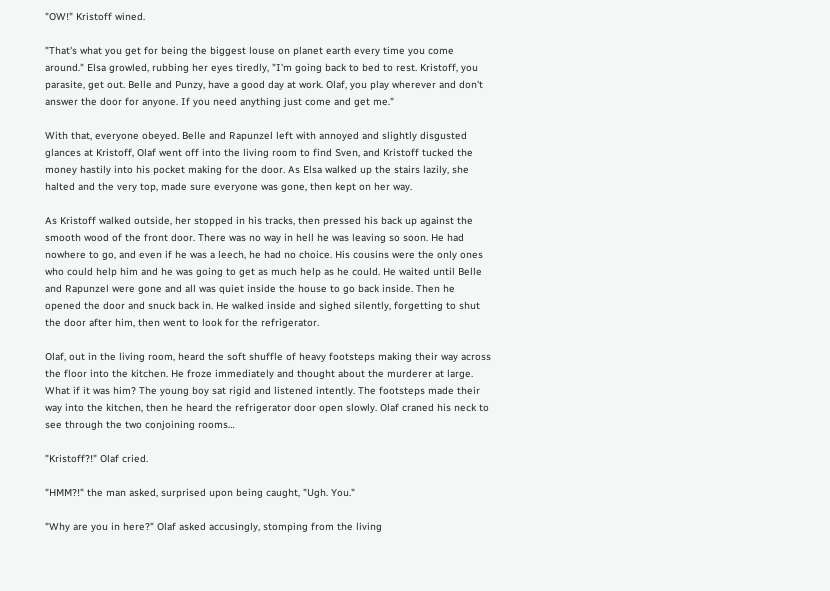"OW!" Kristoff wined.

"That's what you get for being the biggest louse on planet earth every time you come around." Elsa growled, rubbing her eyes tiredly, "I'm going back to bed to rest. Kristoff, you parasite, get out. Belle and Punzy, have a good day at work. Olaf, you play wherever and don't answer the door for anyone. If you need anything just come and get me."

With that, everyone obeyed. Belle and Rapunzel left with annoyed and slightly disgusted glances at Kristoff, Olaf went off into the living room to find Sven, and Kristoff tucked the money hastily into his pocket making for the door. As Elsa walked up the stairs lazily, she halted and the very top, made sure everyone was gone, then kept on her way.

As Kristoff walked outside, her stopped in his tracks, then pressed his back up against the smooth wood of the front door. There was no way in hell he was leaving so soon. He had nowhere to go, and even if he was a leech, he had no choice. His cousins were the only ones who could help him and he was going to get as much help as he could. He waited until Belle and Rapunzel were gone and all was quiet inside the house to go back inside. Then he opened the door and snuck back in. He walked inside and sighed silently, forgetting to shut the door after him, then went to look for the refrigerator.

Olaf, out in the living room, heard the soft shuffle of heavy footsteps making their way across the floor into the kitchen. He froze immediately and thought about the murderer at large. What if it was him? The young boy sat rigid and listened intently. The footsteps made their way into the kitchen, then he heard the refrigerator door open slowly. Olaf craned his neck to see through the two conjoining rooms…

"Kristoff?!" Olaf cried.

"HMM?!" the man asked, surprised upon being caught, "Ugh. You."

"Why are you in here?" Olaf asked accusingly, stomping from the living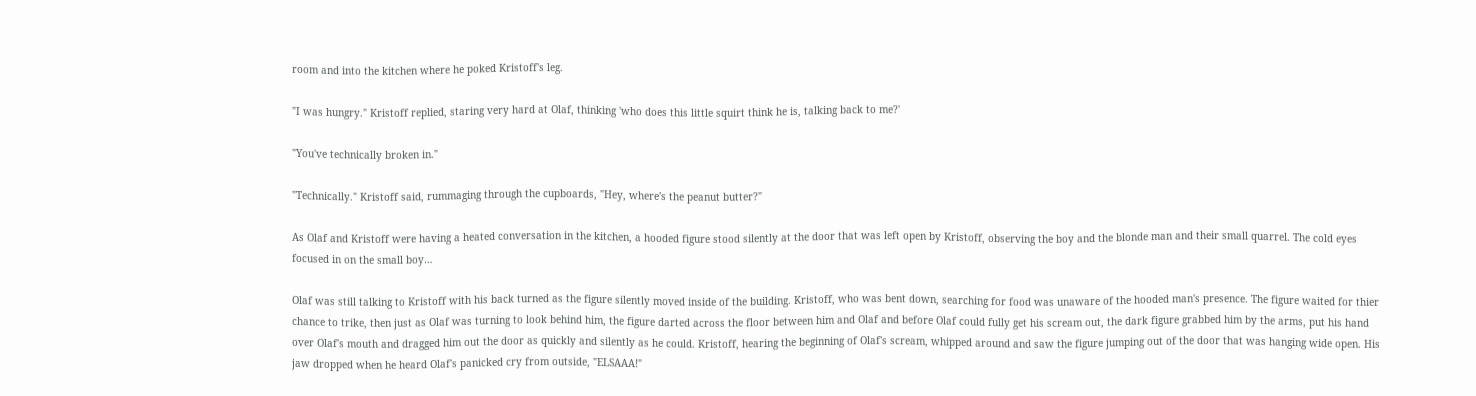room and into the kitchen where he poked Kristoff's leg.

"I was hungry." Kristoff replied, staring very hard at Olaf, thinking 'who does this little squirt think he is, talking back to me?'

"You've technically broken in."

"Technically." Kristoff said, rummaging through the cupboards, "Hey, where's the peanut butter?"

As Olaf and Kristoff were having a heated conversation in the kitchen, a hooded figure stood silently at the door that was left open by Kristoff, observing the boy and the blonde man and their small quarrel. The cold eyes focused in on the small boy…

Olaf was still talking to Kristoff with his back turned as the figure silently moved inside of the building. Kristoff, who was bent down, searching for food was unaware of the hooded man's presence. The figure waited for thier chance to trike, then just as Olaf was turning to look behind him, the figure darted across the floor between him and Olaf and before Olaf could fully get his scream out, the dark figure grabbed him by the arms, put his hand over Olaf's mouth and dragged him out the door as quickly and silently as he could. Kristoff, hearing the beginning of Olaf's scream, whipped around and saw the figure jumping out of the door that was hanging wide open. His jaw dropped when he heard Olaf's panicked cry from outside, "ELSAAA!"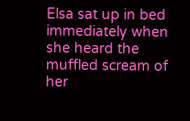Elsa sat up in bed immediately when she heard the muffled scream of her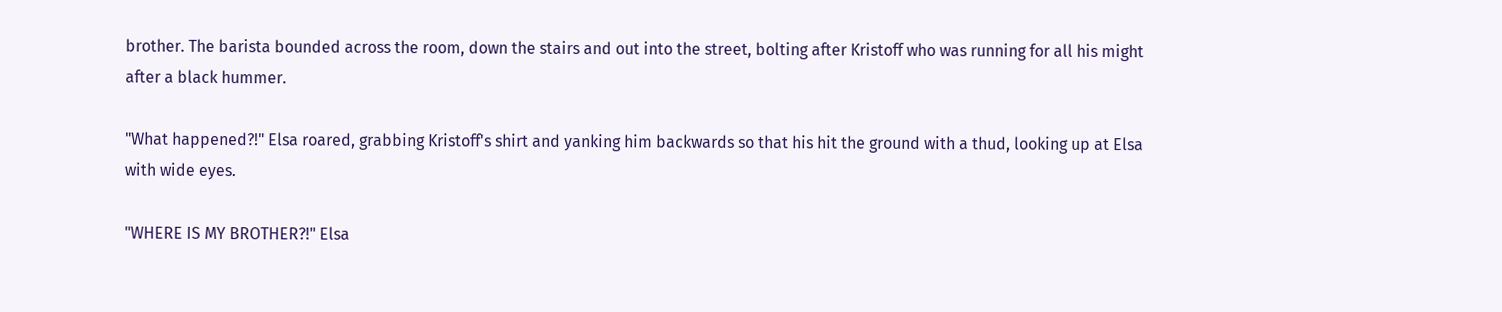brother. The barista bounded across the room, down the stairs and out into the street, bolting after Kristoff who was running for all his might after a black hummer.

"What happened?!" Elsa roared, grabbing Kristoff's shirt and yanking him backwards so that his hit the ground with a thud, looking up at Elsa with wide eyes.

"WHERE IS MY BROTHER?!" Elsa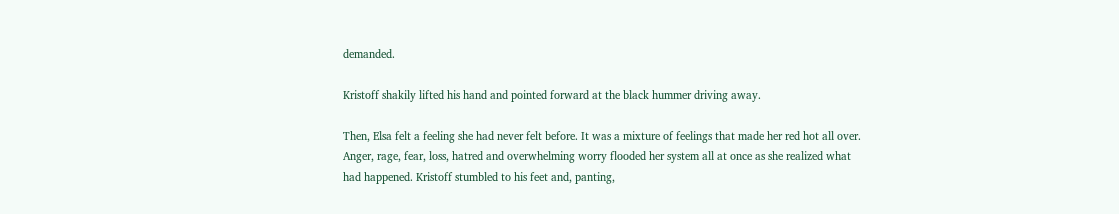demanded.

Kristoff shakily lifted his hand and pointed forward at the black hummer driving away.

Then, Elsa felt a feeling she had never felt before. It was a mixture of feelings that made her red hot all over. Anger, rage, fear, loss, hatred and overwhelming worry flooded her system all at once as she realized what had happened. Kristoff stumbled to his feet and, panting,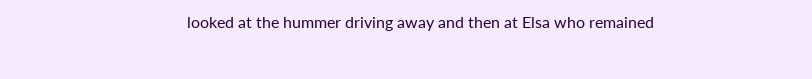looked at the hummer driving away and then at Elsa who remained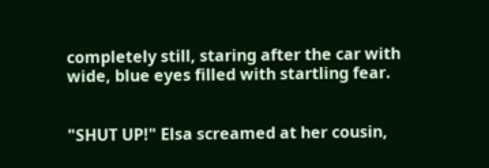completely still, staring after the car with wide, blue eyes filled with startling fear.


"SHUT UP!" Elsa screamed at her cousin,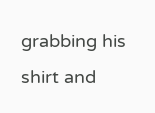grabbing his shirt and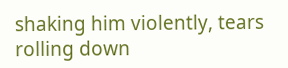shaking him violently, tears rolling down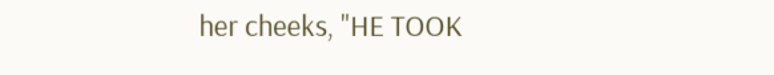her cheeks, "HE TOOK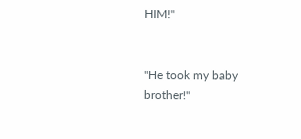HIM!"


"He took my baby brother!"